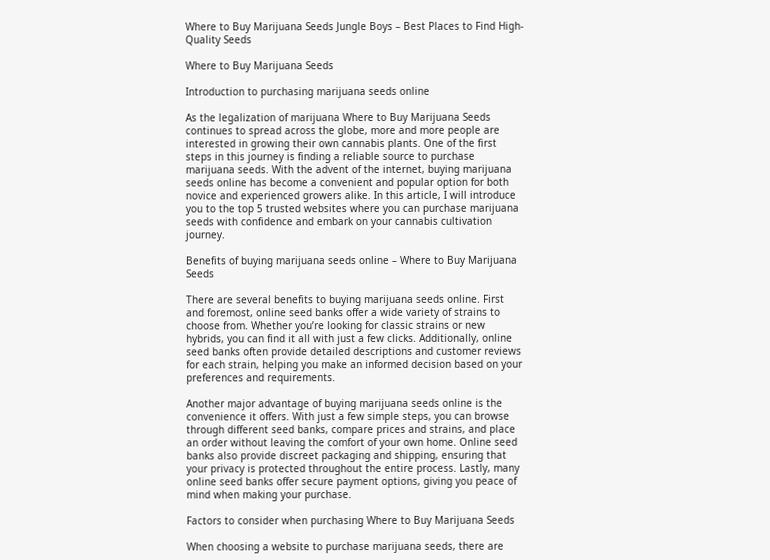Where to Buy Marijuana Seeds Jungle Boys – Best Places to Find High-Quality Seeds

Where to Buy Marijuana Seeds

Introduction to purchasing marijuana seeds online

As the legalization of marijuana Where to Buy Marijuana Seeds continues to spread across the globe, more and more people are interested in growing their own cannabis plants. One of the first steps in this journey is finding a reliable source to purchase marijuana seeds. With the advent of the internet, buying marijuana seeds online has become a convenient and popular option for both novice and experienced growers alike. In this article, I will introduce you to the top 5 trusted websites where you can purchase marijuana seeds with confidence and embark on your cannabis cultivation journey.

Benefits of buying marijuana seeds online – Where to Buy Marijuana Seeds

There are several benefits to buying marijuana seeds online. First and foremost, online seed banks offer a wide variety of strains to choose from. Whether you’re looking for classic strains or new hybrids, you can find it all with just a few clicks. Additionally, online seed banks often provide detailed descriptions and customer reviews for each strain, helping you make an informed decision based on your preferences and requirements.

Another major advantage of buying marijuana seeds online is the convenience it offers. With just a few simple steps, you can browse through different seed banks, compare prices and strains, and place an order without leaving the comfort of your own home. Online seed banks also provide discreet packaging and shipping, ensuring that your privacy is protected throughout the entire process. Lastly, many online seed banks offer secure payment options, giving you peace of mind when making your purchase.

Factors to consider when purchasing Where to Buy Marijuana Seeds

When choosing a website to purchase marijuana seeds, there are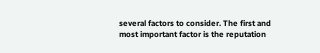several factors to consider. The first and most important factor is the reputation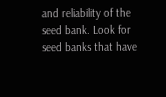and reliability of the seed bank. Look for seed banks that have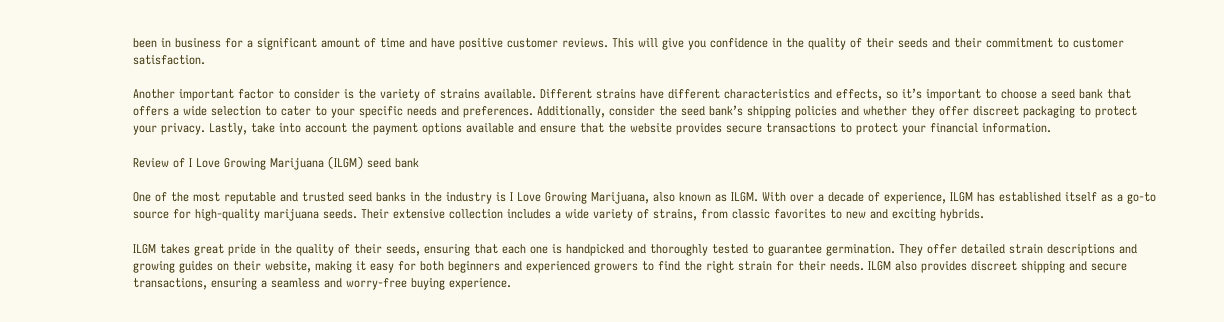been in business for a significant amount of time and have positive customer reviews. This will give you confidence in the quality of their seeds and their commitment to customer satisfaction.

Another important factor to consider is the variety of strains available. Different strains have different characteristics and effects, so it’s important to choose a seed bank that offers a wide selection to cater to your specific needs and preferences. Additionally, consider the seed bank’s shipping policies and whether they offer discreet packaging to protect your privacy. Lastly, take into account the payment options available and ensure that the website provides secure transactions to protect your financial information.

Review of I Love Growing Marijuana (ILGM) seed bank

One of the most reputable and trusted seed banks in the industry is I Love Growing Marijuana, also known as ILGM. With over a decade of experience, ILGM has established itself as a go-to source for high-quality marijuana seeds. Their extensive collection includes a wide variety of strains, from classic favorites to new and exciting hybrids.

ILGM takes great pride in the quality of their seeds, ensuring that each one is handpicked and thoroughly tested to guarantee germination. They offer detailed strain descriptions and growing guides on their website, making it easy for both beginners and experienced growers to find the right strain for their needs. ILGM also provides discreet shipping and secure transactions, ensuring a seamless and worry-free buying experience.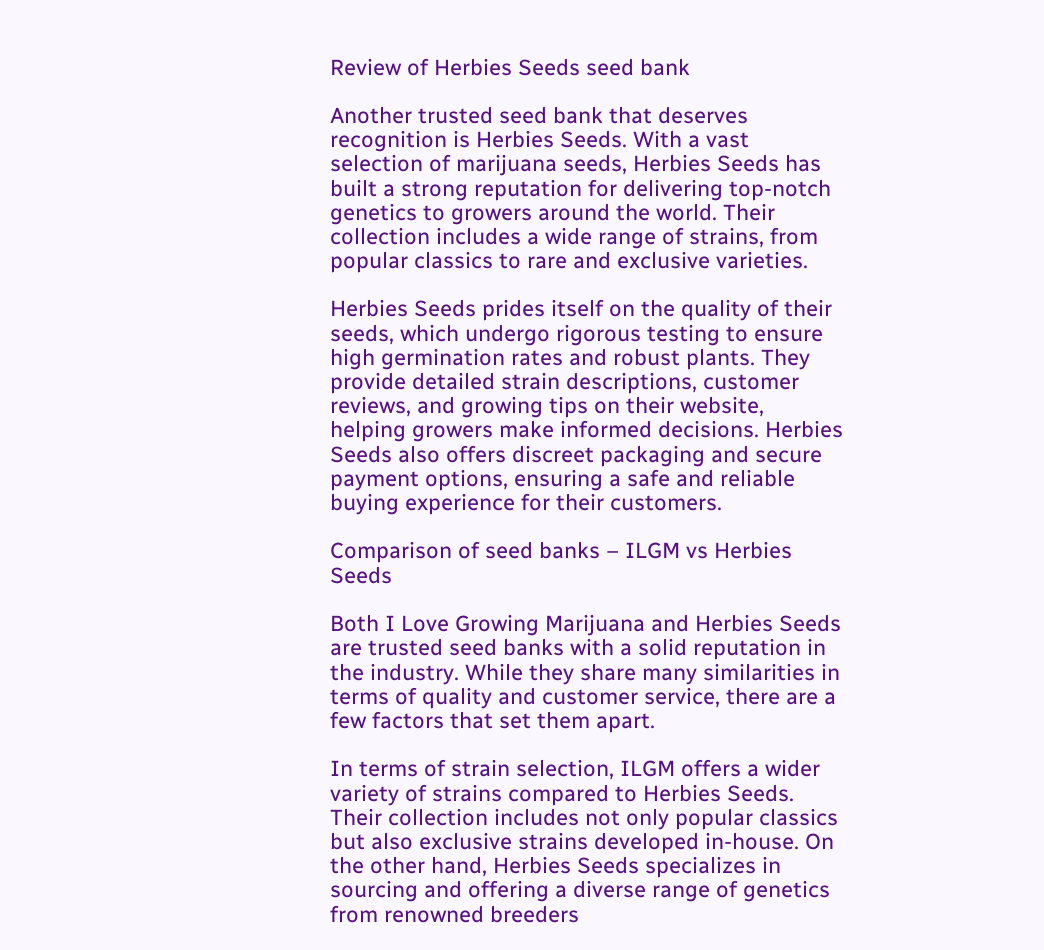Review of Herbies Seeds seed bank

Another trusted seed bank that deserves recognition is Herbies Seeds. With a vast selection of marijuana seeds, Herbies Seeds has built a strong reputation for delivering top-notch genetics to growers around the world. Their collection includes a wide range of strains, from popular classics to rare and exclusive varieties.

Herbies Seeds prides itself on the quality of their seeds, which undergo rigorous testing to ensure high germination rates and robust plants. They provide detailed strain descriptions, customer reviews, and growing tips on their website, helping growers make informed decisions. Herbies Seeds also offers discreet packaging and secure payment options, ensuring a safe and reliable buying experience for their customers.

Comparison of seed banks – ILGM vs Herbies Seeds

Both I Love Growing Marijuana and Herbies Seeds are trusted seed banks with a solid reputation in the industry. While they share many similarities in terms of quality and customer service, there are a few factors that set them apart.

In terms of strain selection, ILGM offers a wider variety of strains compared to Herbies Seeds. Their collection includes not only popular classics but also exclusive strains developed in-house. On the other hand, Herbies Seeds specializes in sourcing and offering a diverse range of genetics from renowned breeders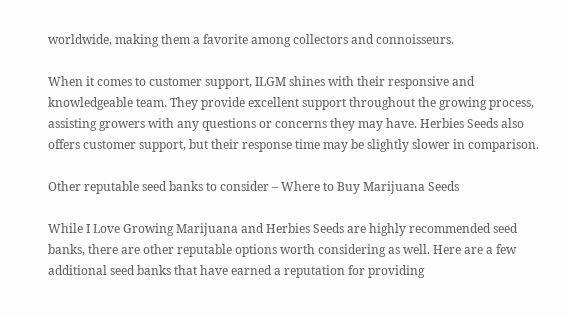worldwide, making them a favorite among collectors and connoisseurs.

When it comes to customer support, ILGM shines with their responsive and knowledgeable team. They provide excellent support throughout the growing process, assisting growers with any questions or concerns they may have. Herbies Seeds also offers customer support, but their response time may be slightly slower in comparison.

Other reputable seed banks to consider – Where to Buy Marijuana Seeds

While I Love Growing Marijuana and Herbies Seeds are highly recommended seed banks, there are other reputable options worth considering as well. Here are a few additional seed banks that have earned a reputation for providing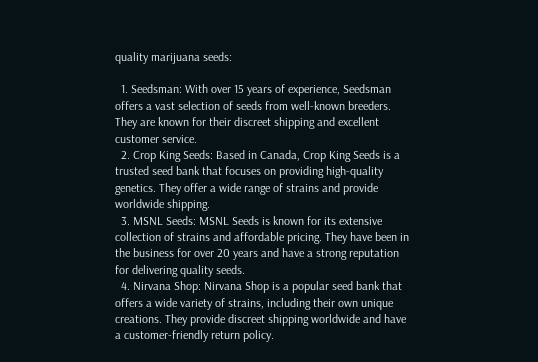quality marijuana seeds:

  1. Seedsman: With over 15 years of experience, Seedsman offers a vast selection of seeds from well-known breeders. They are known for their discreet shipping and excellent customer service.
  2. Crop King Seeds: Based in Canada, Crop King Seeds is a trusted seed bank that focuses on providing high-quality genetics. They offer a wide range of strains and provide worldwide shipping.
  3. MSNL Seeds: MSNL Seeds is known for its extensive collection of strains and affordable pricing. They have been in the business for over 20 years and have a strong reputation for delivering quality seeds.
  4. Nirvana Shop: Nirvana Shop is a popular seed bank that offers a wide variety of strains, including their own unique creations. They provide discreet shipping worldwide and have a customer-friendly return policy.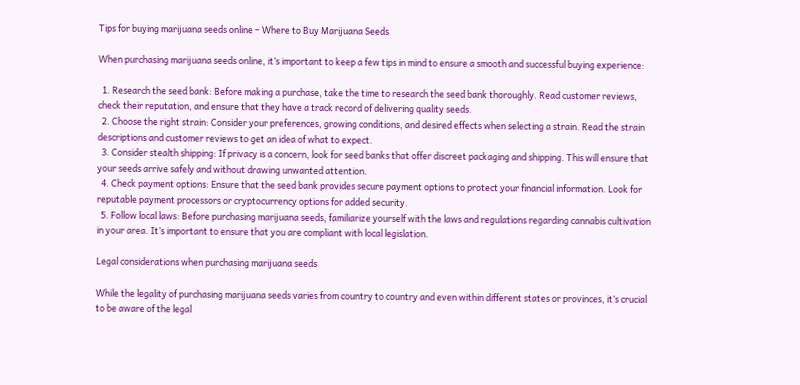Tips for buying marijuana seeds online – Where to Buy Marijuana Seeds

When purchasing marijuana seeds online, it’s important to keep a few tips in mind to ensure a smooth and successful buying experience:

  1. Research the seed bank: Before making a purchase, take the time to research the seed bank thoroughly. Read customer reviews, check their reputation, and ensure that they have a track record of delivering quality seeds.
  2. Choose the right strain: Consider your preferences, growing conditions, and desired effects when selecting a strain. Read the strain descriptions and customer reviews to get an idea of what to expect.
  3. Consider stealth shipping: If privacy is a concern, look for seed banks that offer discreet packaging and shipping. This will ensure that your seeds arrive safely and without drawing unwanted attention.
  4. Check payment options: Ensure that the seed bank provides secure payment options to protect your financial information. Look for reputable payment processors or cryptocurrency options for added security.
  5. Follow local laws: Before purchasing marijuana seeds, familiarize yourself with the laws and regulations regarding cannabis cultivation in your area. It’s important to ensure that you are compliant with local legislation.

Legal considerations when purchasing marijuana seeds

While the legality of purchasing marijuana seeds varies from country to country and even within different states or provinces, it’s crucial to be aware of the legal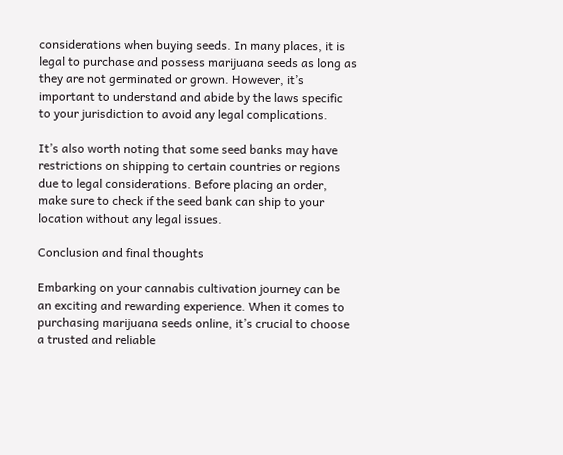considerations when buying seeds. In many places, it is legal to purchase and possess marijuana seeds as long as they are not germinated or grown. However, it’s important to understand and abide by the laws specific to your jurisdiction to avoid any legal complications.

It’s also worth noting that some seed banks may have restrictions on shipping to certain countries or regions due to legal considerations. Before placing an order, make sure to check if the seed bank can ship to your location without any legal issues.

Conclusion and final thoughts

Embarking on your cannabis cultivation journey can be an exciting and rewarding experience. When it comes to purchasing marijuana seeds online, it’s crucial to choose a trusted and reliable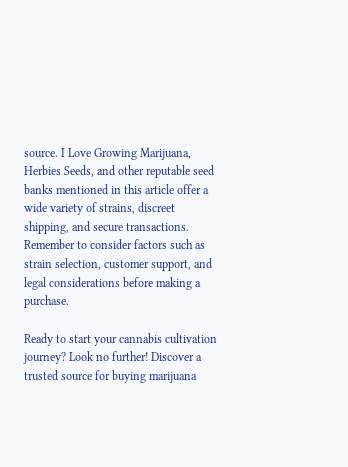source. I Love Growing Marijuana, Herbies Seeds, and other reputable seed banks mentioned in this article offer a wide variety of strains, discreet shipping, and secure transactions. Remember to consider factors such as strain selection, customer support, and legal considerations before making a purchase.

Ready to start your cannabis cultivation journey? Look no further! Discover a trusted source for buying marijuana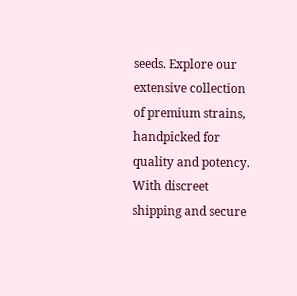seeds. Explore our extensive collection of premium strains, handpicked for quality and potency. With discreet shipping and secure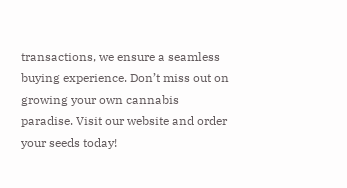transactions, we ensure a seamless buying experience. Don’t miss out on growing your own cannabis paradise. Visit our website and order your seeds today!